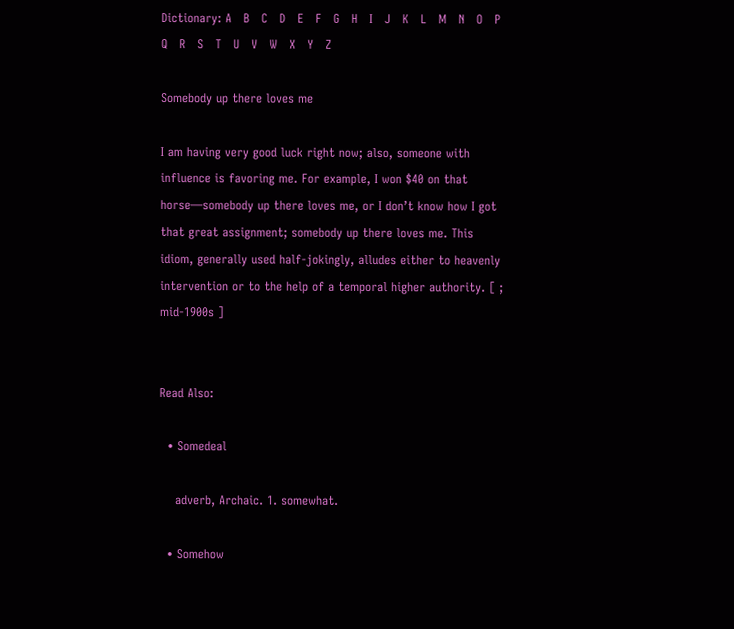Dictionary: A   B   C   D   E   F   G   H   I   J   K   L   M   N   O   P   Q   R   S   T   U   V   W   X   Y   Z

Somebody up there loves me

I am having very good luck right now; also, someone with influence is favoring me. For example, I won $40 on that horse—somebody up there loves me, or I don’t know how I got that great assignment; somebody up there loves me. This idiom, generally used half-jokingly, alludes either to heavenly intervention or to the help of a temporal higher authority. [ ; mid-1900s ]


Read Also:

  • Somedeal

    adverb, Archaic. 1. somewhat.

  • Somehow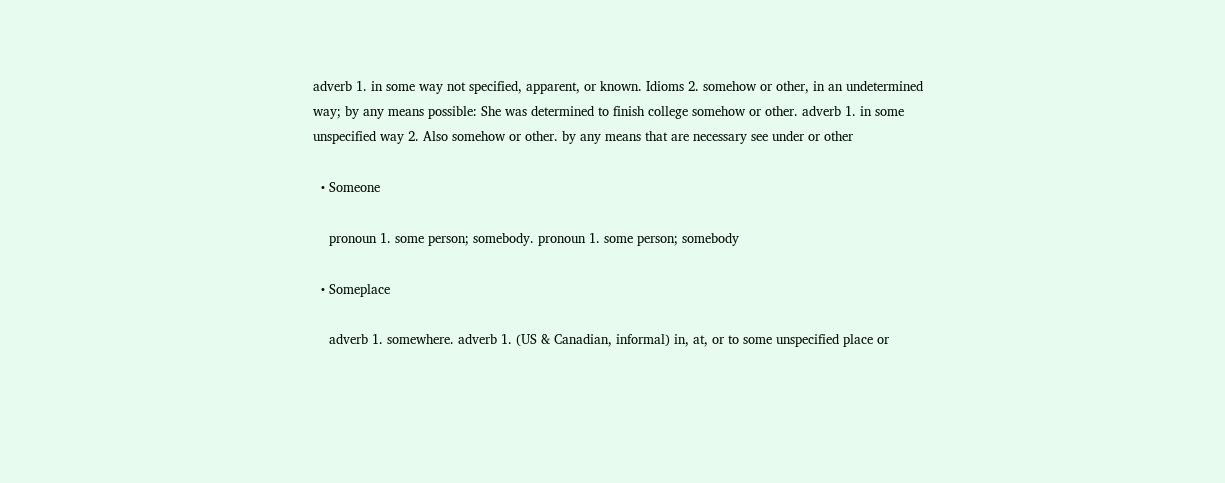adverb 1. in some way not specified, apparent, or known. Idioms 2. somehow or other, in an undetermined way; by any means possible: She was determined to finish college somehow or other. adverb 1. in some unspecified way 2. Also somehow or other. by any means that are necessary see under or other

  • Someone

    pronoun 1. some person; somebody. pronoun 1. some person; somebody

  • Someplace

    adverb 1. somewhere. adverb 1. (US & Canadian, informal) in, at, or to some unspecified place or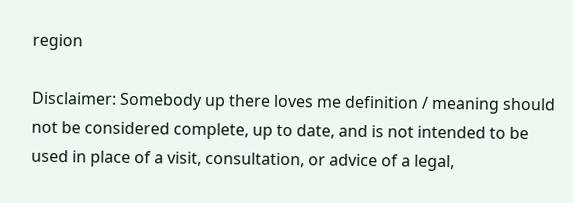region

Disclaimer: Somebody up there loves me definition / meaning should not be considered complete, up to date, and is not intended to be used in place of a visit, consultation, or advice of a legal,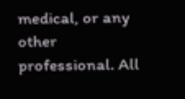medical, or any other professional. All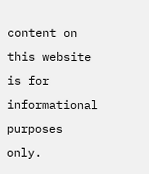content on this website is for informational purposes only.